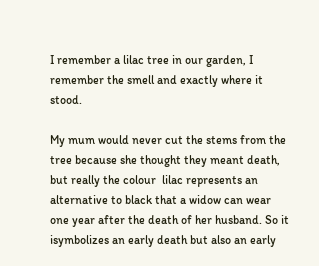I remember a lilac tree in our garden, I remember the smell and exactly where it stood.

My mum would never cut the stems from the tree because she thought they meant death, but really the colour  lilac represents an alternative to black that a widow can wear one year after the death of her husband. So it isymbolizes an early death but also an early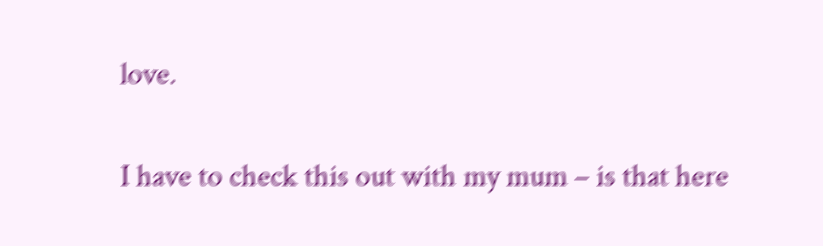love.

I have to check this out with my mum – is that here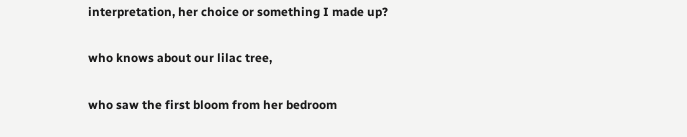interpretation, her choice or something I made up?

who knows about our lilac tree,

who saw the first bloom from her bedroom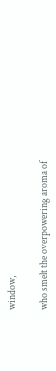window,

who smelt the overpowering aroma of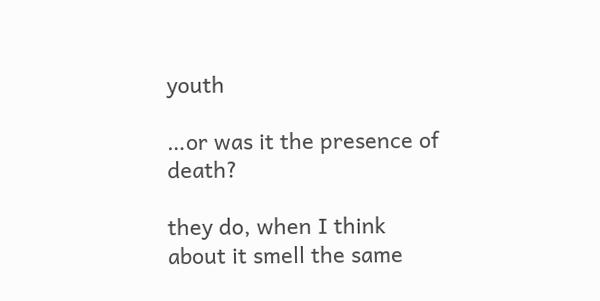youth

…or was it the presence of death?

they do, when I think about it smell the same